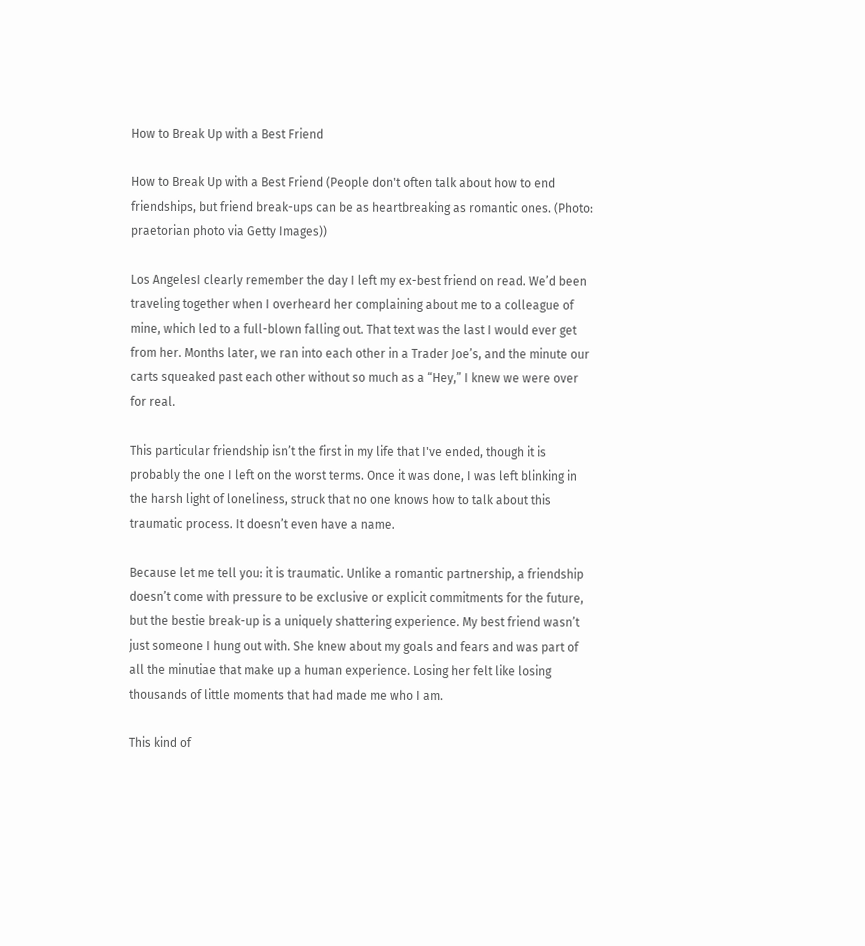How to Break Up with a Best Friend

How to Break Up with a Best Friend (People don't often talk about how to end friendships, but friend break-ups can be as heartbreaking as romantic ones. (Photo: praetorian photo via Getty Images))

Los AngelesI clearly remember the day I left my ex-best friend on read. We’d been traveling together when I overheard her complaining about me to a colleague of mine, which led to a full-blown falling out. That text was the last I would ever get from her. Months later, we ran into each other in a Trader Joe’s, and the minute our carts squeaked past each other without so much as a “Hey,” I knew we were over for real.

This particular friendship isn’t the first in my life that I've ended, though it is probably the one I left on the worst terms. Once it was done, I was left blinking in the harsh light of loneliness, struck that no one knows how to talk about this traumatic process. It doesn’t even have a name.

Because let me tell you: it is traumatic. Unlike a romantic partnership, a friendship doesn’t come with pressure to be exclusive or explicit commitments for the future, but the bestie break-up is a uniquely shattering experience. My best friend wasn’t just someone I hung out with. She knew about my goals and fears and was part of all the minutiae that make up a human experience. Losing her felt like losing thousands of little moments that had made me who I am.

This kind of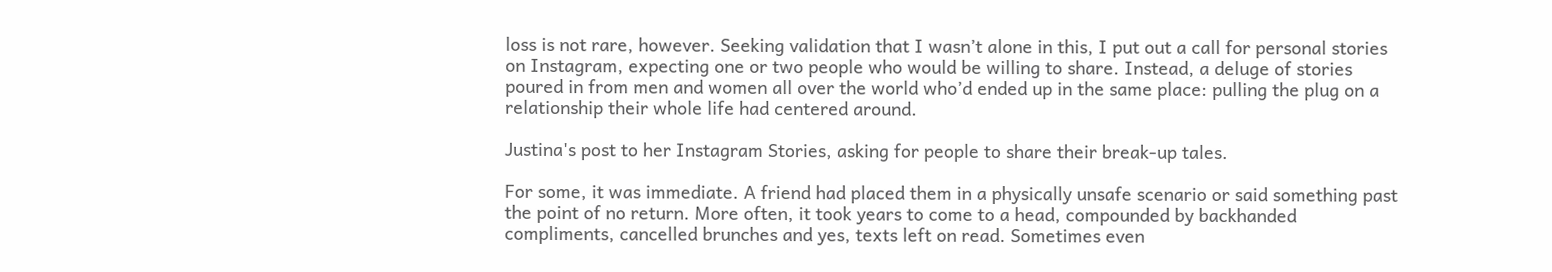loss is not rare, however. Seeking validation that I wasn’t alone in this, I put out a call for personal stories on Instagram, expecting one or two people who would be willing to share. Instead, a deluge of stories poured in from men and women all over the world who’d ended up in the same place: pulling the plug on a relationship their whole life had centered around.

Justina's post to her Instagram Stories, asking for people to share their break-up tales.

For some, it was immediate. A friend had placed them in a physically unsafe scenario or said something past the point of no return. More often, it took years to come to a head, compounded by backhanded compliments, cancelled brunches and yes, texts left on read. Sometimes even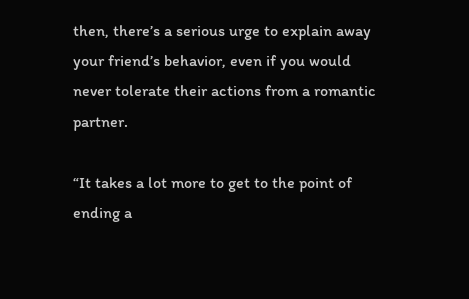then, there’s a serious urge to explain away your friend’s behavior, even if you would never tolerate their actions from a romantic partner.

“It takes a lot more to get to the point of ending a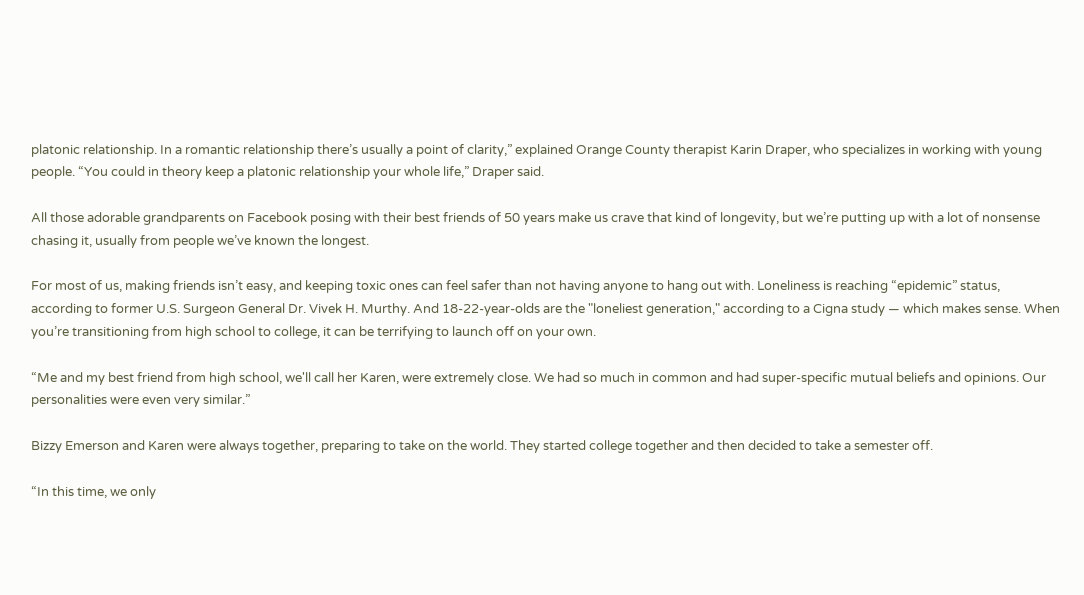platonic relationship. In a romantic relationship there’s usually a point of clarity,” explained Orange County therapist Karin Draper, who specializes in working with young people. “You could in theory keep a platonic relationship your whole life,” Draper said.

All those adorable grandparents on Facebook posing with their best friends of 50 years make us crave that kind of longevity, but we’re putting up with a lot of nonsense chasing it, usually from people we’ve known the longest.

For most of us, making friends isn’t easy, and keeping toxic ones can feel safer than not having anyone to hang out with. Loneliness is reaching “epidemic” status, according to former U.S. Surgeon General Dr. Vivek H. Murthy. And 18-22-year-olds are the "loneliest generation," according to a Cigna study — which makes sense. When you’re transitioning from high school to college, it can be terrifying to launch off on your own.

“Me and my best friend from high school, we'll call her Karen, were extremely close. We had so much in common and had super-specific mutual beliefs and opinions. Our personalities were even very similar.”

Bizzy Emerson and Karen were always together, preparing to take on the world. They started college together and then decided to take a semester off.

“In this time, we only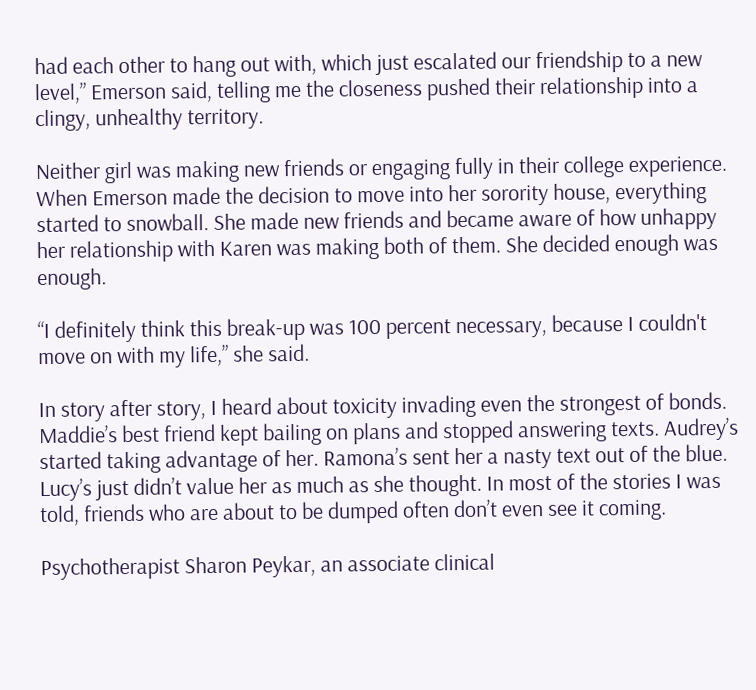had each other to hang out with, which just escalated our friendship to a new level,” Emerson said, telling me the closeness pushed their relationship into a clingy, unhealthy territory.

Neither girl was making new friends or engaging fully in their college experience. When Emerson made the decision to move into her sorority house, everything started to snowball. She made new friends and became aware of how unhappy her relationship with Karen was making both of them. She decided enough was enough.

“I definitely think this break-up was 100 percent necessary, because I couldn't move on with my life,” she said.

In story after story, I heard about toxicity invading even the strongest of bonds. Maddie’s best friend kept bailing on plans and stopped answering texts. Audrey’s started taking advantage of her. Ramona’s sent her a nasty text out of the blue. Lucy’s just didn’t value her as much as she thought. In most of the stories I was told, friends who are about to be dumped often don’t even see it coming.

Psychotherapist Sharon Peykar, an associate clinical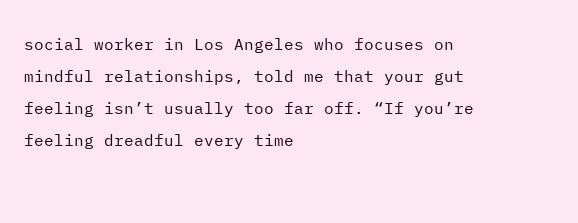social worker in Los Angeles who focuses on mindful relationships, told me that your gut feeling isn’t usually too far off. “If you’re feeling dreadful every time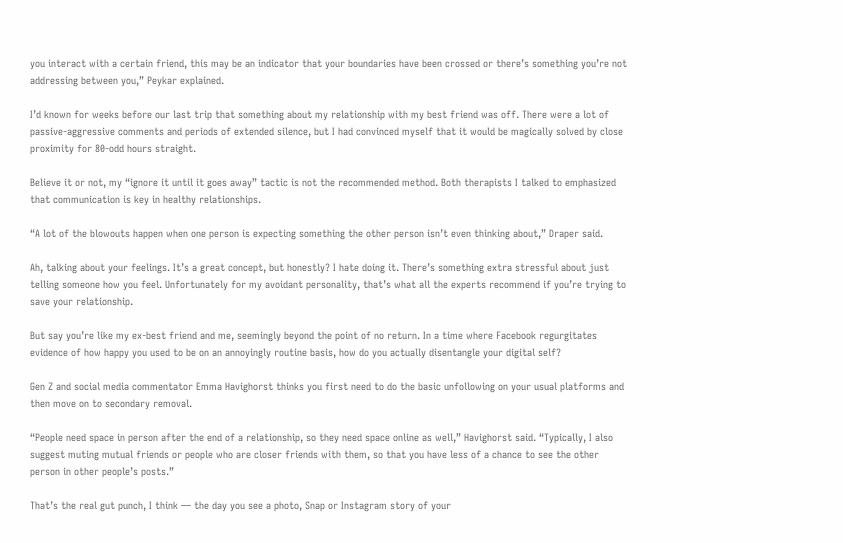you interact with a certain friend, this may be an indicator that your boundaries have been crossed or there’s something you’re not addressing between you,” Peykar explained.

I’d known for weeks before our last trip that something about my relationship with my best friend was off. There were a lot of passive-aggressive comments and periods of extended silence, but I had convinced myself that it would be magically solved by close proximity for 80-odd hours straight.

Believe it or not, my “ignore it until it goes away” tactic is not the recommended method. Both therapists I talked to emphasized that communication is key in healthy relationships.

“A lot of the blowouts happen when one person is expecting something the other person isn’t even thinking about,” Draper said.

Ah, talking about your feelings. It’s a great concept, but honestly? I hate doing it. There’s something extra stressful about just telling someone how you feel. Unfortunately for my avoidant personality, that’s what all the experts recommend if you’re trying to save your relationship.

But say you’re like my ex-best friend and me, seemingly beyond the point of no return. In a time where Facebook regurgitates evidence of how happy you used to be on an annoyingly routine basis, how do you actually disentangle your digital self?

Gen Z and social media commentator Emma Havighorst thinks you first need to do the basic unfollowing on your usual platforms and then move on to secondary removal.

“People need space in person after the end of a relationship, so they need space online as well,” Havighorst said. “Typically, I also suggest muting mutual friends or people who are closer friends with them, so that you have less of a chance to see the other person in other people’s posts.”

That’s the real gut punch, I think — the day you see a photo, Snap or Instagram story of your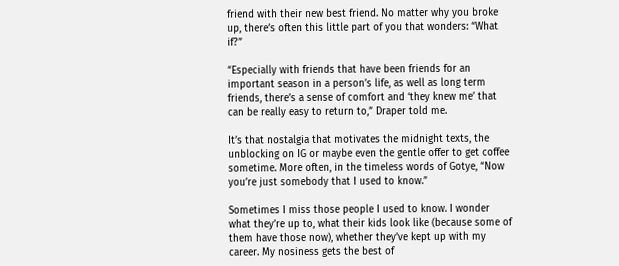friend with their new best friend. No matter why you broke up, there’s often this little part of you that wonders: “What if?”

“Especially with friends that have been friends for an important season in a person’s life, as well as long term friends, there’s a sense of comfort and ‘they knew me’ that can be really easy to return to,” Draper told me.

It’s that nostalgia that motivates the midnight texts, the unblocking on IG or maybe even the gentle offer to get coffee sometime. More often, in the timeless words of Gotye, “Now you’re just somebody that I used to know.”

Sometimes I miss those people I used to know. I wonder what they’re up to, what their kids look like (because some of them have those now), whether they’ve kept up with my career. My nosiness gets the best of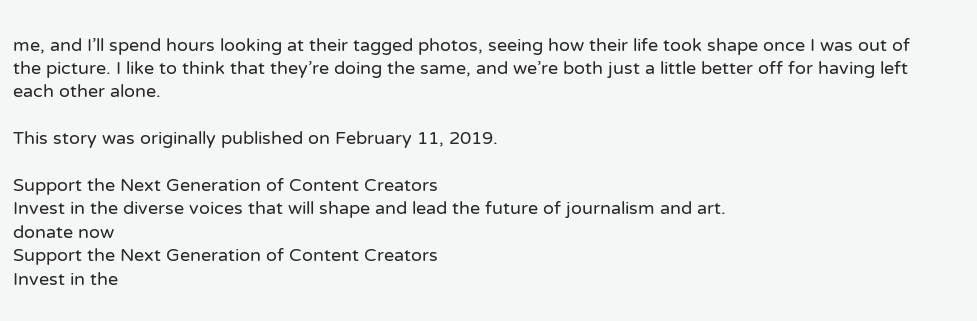me, and I’ll spend hours looking at their tagged photos, seeing how their life took shape once I was out of the picture. I like to think that they’re doing the same, and we’re both just a little better off for having left each other alone.

This story was originally published on February 11, 2019.

Support the Next Generation of Content Creators
Invest in the diverse voices that will shape and lead the future of journalism and art.
donate now
Support the Next Generation of Content Creators
Invest in the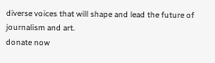diverse voices that will shape and lead the future of journalism and art.
donate now